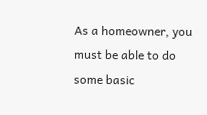As a homeowner, you must be able to do some basic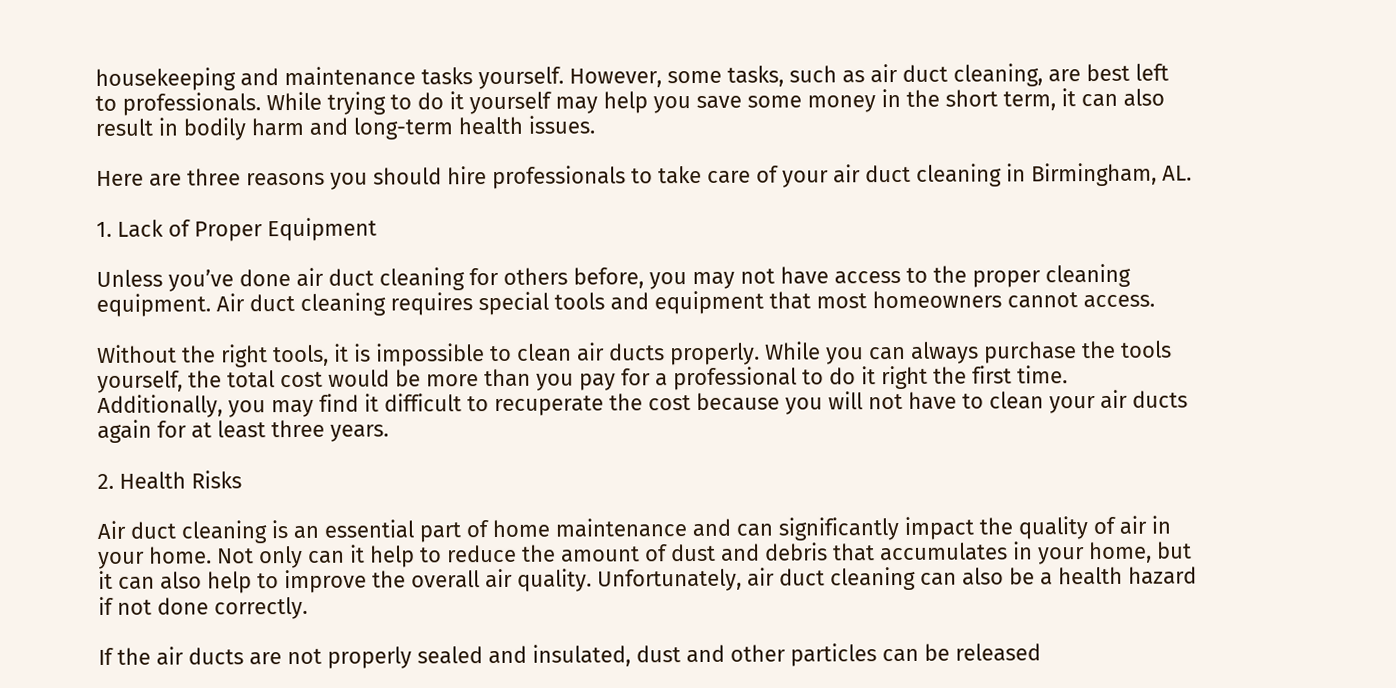housekeeping and maintenance tasks yourself. However, some tasks, such as air duct cleaning, are best left to professionals. While trying to do it yourself may help you save some money in the short term, it can also result in bodily harm and long-term health issues.

Here are three reasons you should hire professionals to take care of your air duct cleaning in Birmingham, AL.

1. Lack of Proper Equipment

Unless you’ve done air duct cleaning for others before, you may not have access to the proper cleaning equipment. Air duct cleaning requires special tools and equipment that most homeowners cannot access.

Without the right tools, it is impossible to clean air ducts properly. While you can always purchase the tools yourself, the total cost would be more than you pay for a professional to do it right the first time. Additionally, you may find it difficult to recuperate the cost because you will not have to clean your air ducts again for at least three years.

2. Health Risks

Air duct cleaning is an essential part of home maintenance and can significantly impact the quality of air in your home. Not only can it help to reduce the amount of dust and debris that accumulates in your home, but it can also help to improve the overall air quality. Unfortunately, air duct cleaning can also be a health hazard if not done correctly.

If the air ducts are not properly sealed and insulated, dust and other particles can be released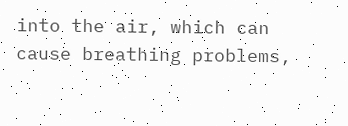into the air, which can cause breathing problems,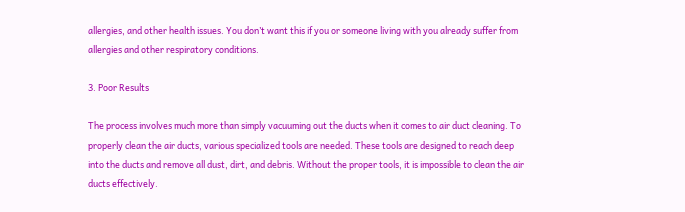allergies, and other health issues. You don’t want this if you or someone living with you already suffer from allergies and other respiratory conditions.

3. Poor Results

The process involves much more than simply vacuuming out the ducts when it comes to air duct cleaning. To properly clean the air ducts, various specialized tools are needed. These tools are designed to reach deep into the ducts and remove all dust, dirt, and debris. Without the proper tools, it is impossible to clean the air ducts effectively.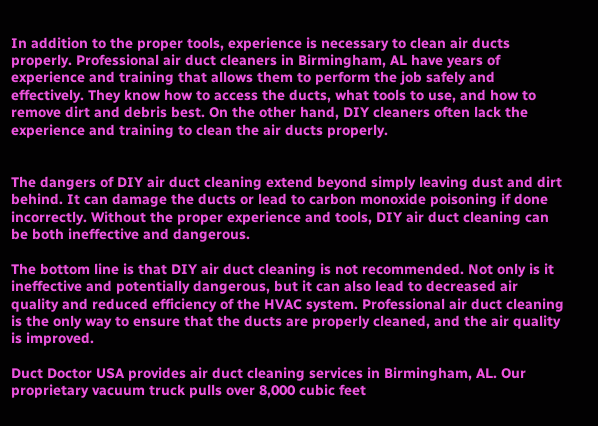In addition to the proper tools, experience is necessary to clean air ducts properly. Professional air duct cleaners in Birmingham, AL have years of experience and training that allows them to perform the job safely and effectively. They know how to access the ducts, what tools to use, and how to remove dirt and debris best. On the other hand, DIY cleaners often lack the experience and training to clean the air ducts properly.


The dangers of DIY air duct cleaning extend beyond simply leaving dust and dirt behind. It can damage the ducts or lead to carbon monoxide poisoning if done incorrectly. Without the proper experience and tools, DIY air duct cleaning can be both ineffective and dangerous.

The bottom line is that DIY air duct cleaning is not recommended. Not only is it ineffective and potentially dangerous, but it can also lead to decreased air quality and reduced efficiency of the HVAC system. Professional air duct cleaning is the only way to ensure that the ducts are properly cleaned, and the air quality is improved.

Duct Doctor USA provides air duct cleaning services in Birmingham, AL. Our proprietary vacuum truck pulls over 8,000 cubic feet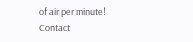of air per minute! Contact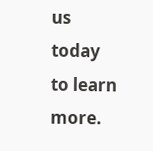us today to learn more.